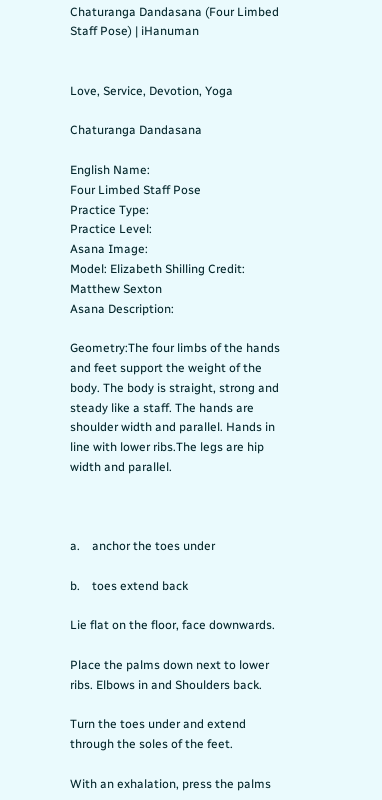Chaturanga Dandasana (Four Limbed Staff Pose) | iHanuman


Love, Service, Devotion, Yoga

Chaturanga Dandasana

English Name:
Four Limbed Staff Pose
Practice Type:
Practice Level:
Asana Image:
Model: Elizabeth Shilling Credit: Matthew Sexton
Asana Description:

Geometry:The four limbs of the hands and feet support the weight of the body. The body is straight, strong and steady like a staff. The hands are shoulder width and parallel. Hands in line with lower ribs.The legs are hip width and parallel.



a.    anchor the toes under

b.    toes extend back

Lie flat on the floor, face downwards.

Place the palms down next to lower ribs. Elbows in and Shoulders back.

Turn the toes under and extend through the soles of the feet.

With an exhalation, press the palms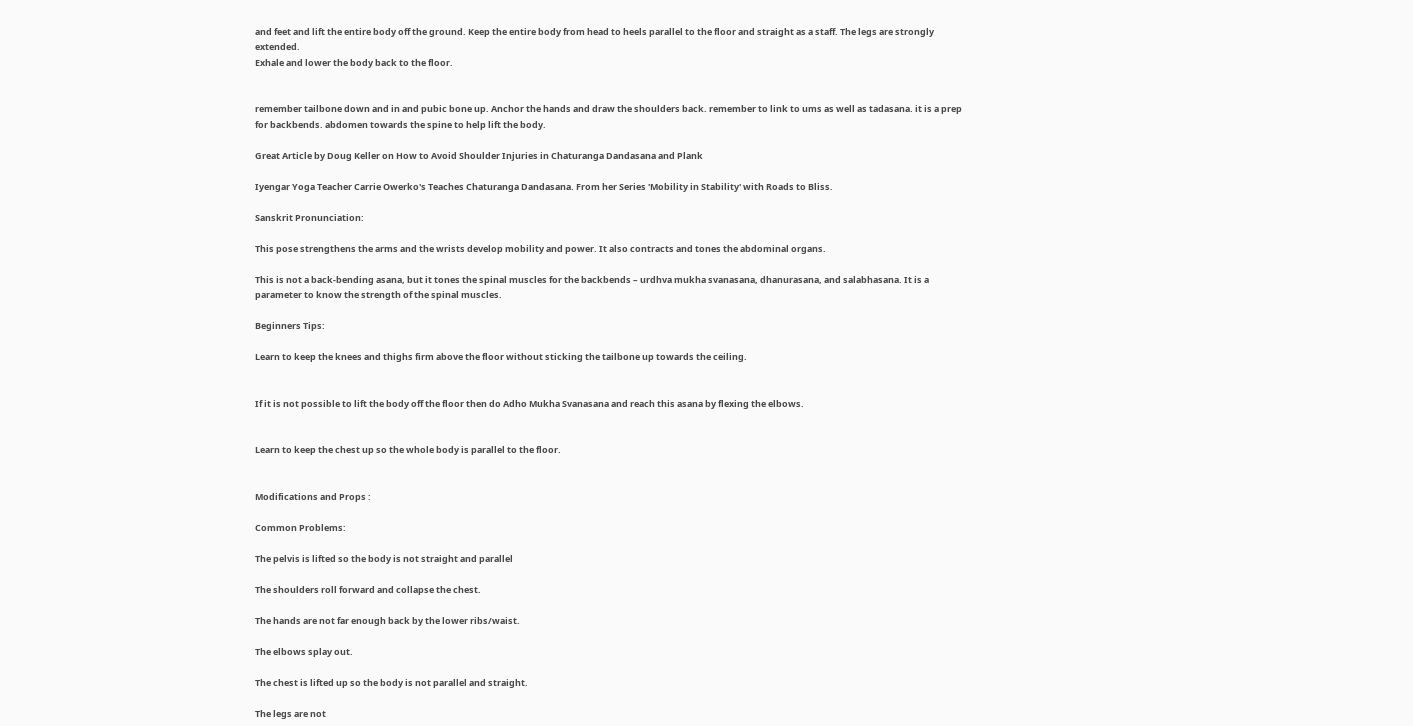and feet and lift the entire body off the ground. Keep the entire body from head to heels parallel to the floor and straight as a staff. The legs are strongly extended.
Exhale and lower the body back to the floor.


remember tailbone down and in and pubic bone up. Anchor the hands and draw the shoulders back. remember to link to ums as well as tadasana. it is a prep for backbends. abdomen towards the spine to help lift the body.

Great Article by Doug Keller on How to Avoid Shoulder Injuries in Chaturanga Dandasana and Plank

Iyengar Yoga Teacher Carrie Owerko's Teaches Chaturanga Dandasana. From her Series 'Mobility in Stability' with Roads to Bliss.

Sanskrit Pronunciation:

This pose strengthens the arms and the wrists develop mobility and power. It also contracts and tones the abdominal organs.

This is not a back-bending asana, but it tones the spinal muscles for the backbends – urdhva mukha svanasana, dhanurasana, and salabhasana. It is a parameter to know the strength of the spinal muscles.

Beginners Tips:

Learn to keep the knees and thighs firm above the floor without sticking the tailbone up towards the ceiling.


If it is not possible to lift the body off the floor then do Adho Mukha Svanasana and reach this asana by flexing the elbows.


Learn to keep the chest up so the whole body is parallel to the floor.


Modifications and Props :

Common Problems:

The pelvis is lifted so the body is not straight and parallel

The shoulders roll forward and collapse the chest.

The hands are not far enough back by the lower ribs/waist.

The elbows splay out.

The chest is lifted up so the body is not parallel and straight.

The legs are not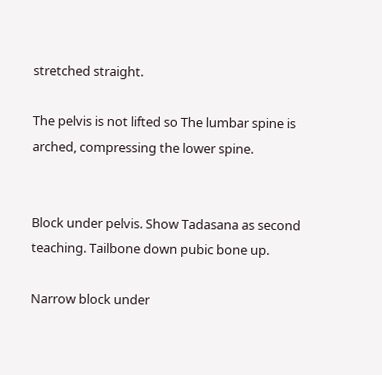stretched straight.

The pelvis is not lifted so The lumbar spine is arched, compressing the lower spine.


Block under pelvis. Show Tadasana as second teaching. Tailbone down pubic bone up.

Narrow block under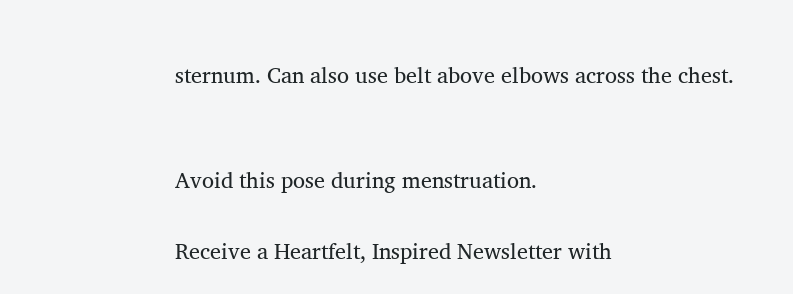sternum. Can also use belt above elbows across the chest.


Avoid this pose during menstruation.

Receive a Heartfelt, Inspired Newsletter with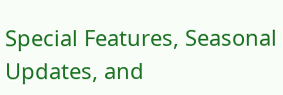Special Features, Seasonal Updates, and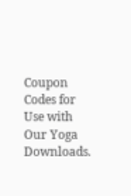Coupon Codes for Use with Our Yoga Downloads.